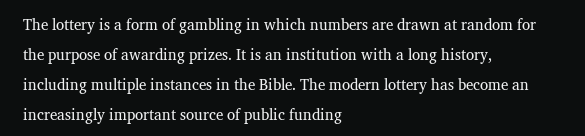The lottery is a form of gambling in which numbers are drawn at random for the purpose of awarding prizes. It is an institution with a long history, including multiple instances in the Bible. The modern lottery has become an increasingly important source of public funding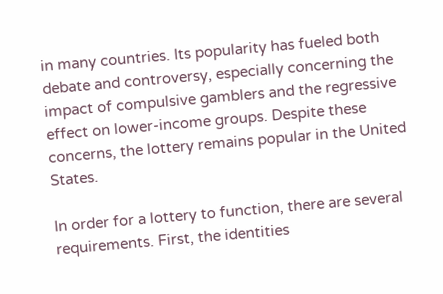in many countries. Its popularity has fueled both debate and controversy, especially concerning the impact of compulsive gamblers and the regressive effect on lower-income groups. Despite these concerns, the lottery remains popular in the United States.

In order for a lottery to function, there are several requirements. First, the identities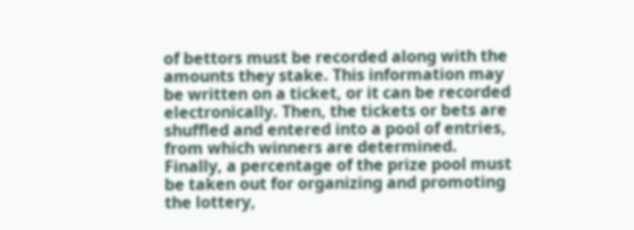of bettors must be recorded along with the amounts they stake. This information may be written on a ticket, or it can be recorded electronically. Then, the tickets or bets are shuffled and entered into a pool of entries, from which winners are determined. Finally, a percentage of the prize pool must be taken out for organizing and promoting the lottery,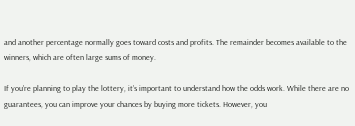and another percentage normally goes toward costs and profits. The remainder becomes available to the winners, which are often large sums of money.

If you’re planning to play the lottery, it’s important to understand how the odds work. While there are no guarantees, you can improve your chances by buying more tickets. However, you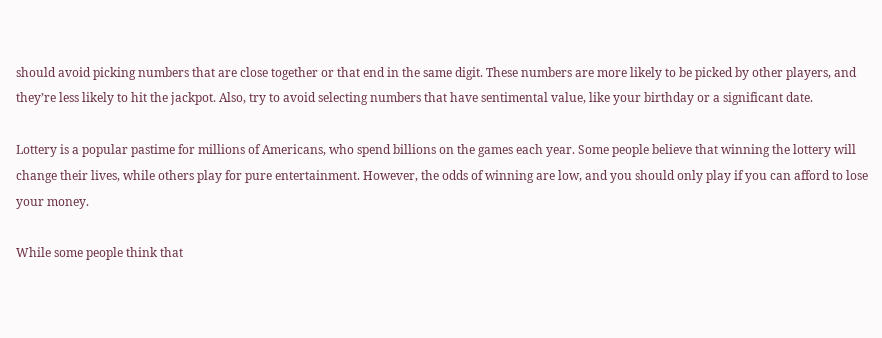should avoid picking numbers that are close together or that end in the same digit. These numbers are more likely to be picked by other players, and they’re less likely to hit the jackpot. Also, try to avoid selecting numbers that have sentimental value, like your birthday or a significant date.

Lottery is a popular pastime for millions of Americans, who spend billions on the games each year. Some people believe that winning the lottery will change their lives, while others play for pure entertainment. However, the odds of winning are low, and you should only play if you can afford to lose your money.

While some people think that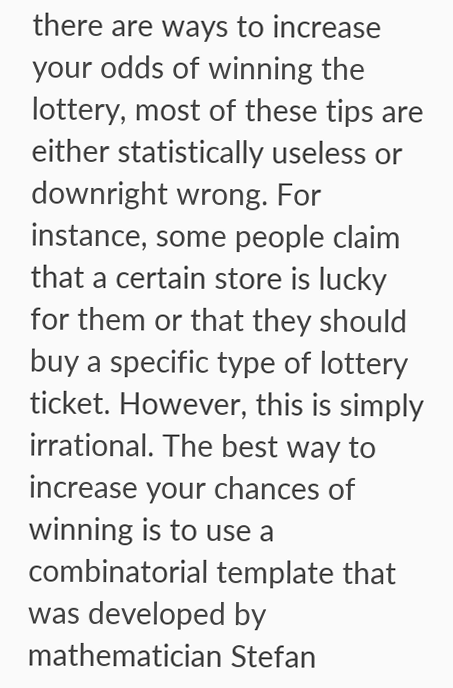there are ways to increase your odds of winning the lottery, most of these tips are either statistically useless or downright wrong. For instance, some people claim that a certain store is lucky for them or that they should buy a specific type of lottery ticket. However, this is simply irrational. The best way to increase your chances of winning is to use a combinatorial template that was developed by mathematician Stefan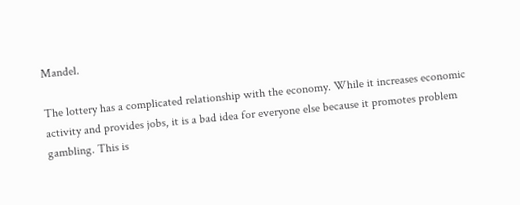Mandel.

The lottery has a complicated relationship with the economy. While it increases economic activity and provides jobs, it is a bad idea for everyone else because it promotes problem gambling. This is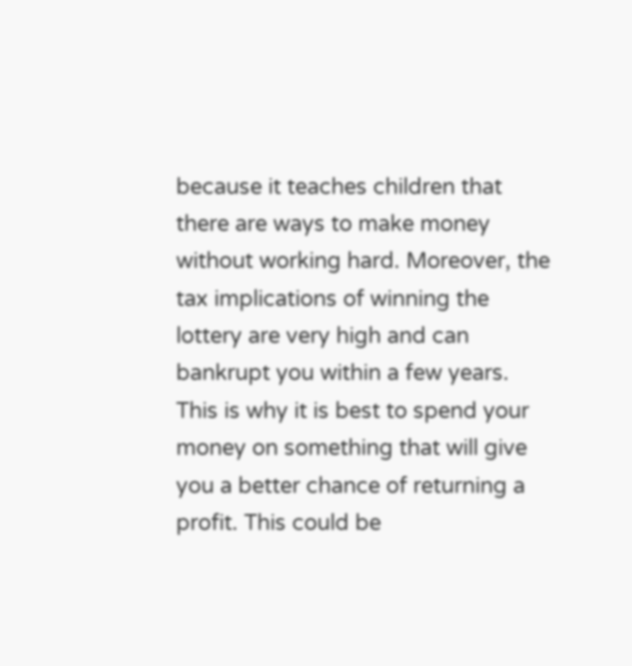because it teaches children that there are ways to make money without working hard. Moreover, the tax implications of winning the lottery are very high and can bankrupt you within a few years. This is why it is best to spend your money on something that will give you a better chance of returning a profit. This could be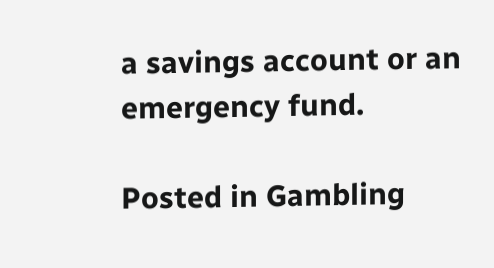a savings account or an emergency fund.

Posted in Gambling